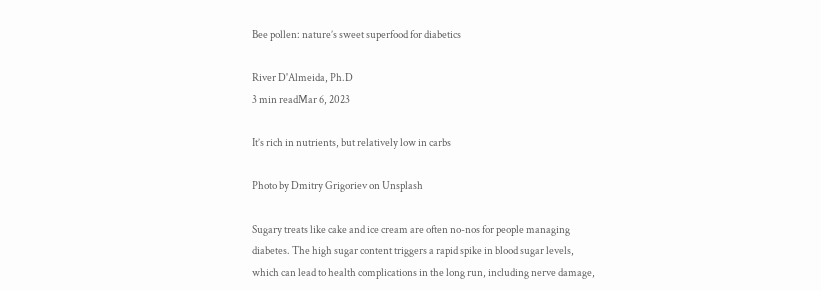Bee pollen: nature’s sweet superfood for diabetics

River D'Almeida, Ph.D
3 min readMar 6, 2023

It’s rich in nutrients, but relatively low in carbs

Photo by Dmitry Grigoriev on Unsplash

Sugary treats like cake and ice cream are often no-nos for people managing diabetes. The high sugar content triggers a rapid spike in blood sugar levels, which can lead to health complications in the long run, including nerve damage,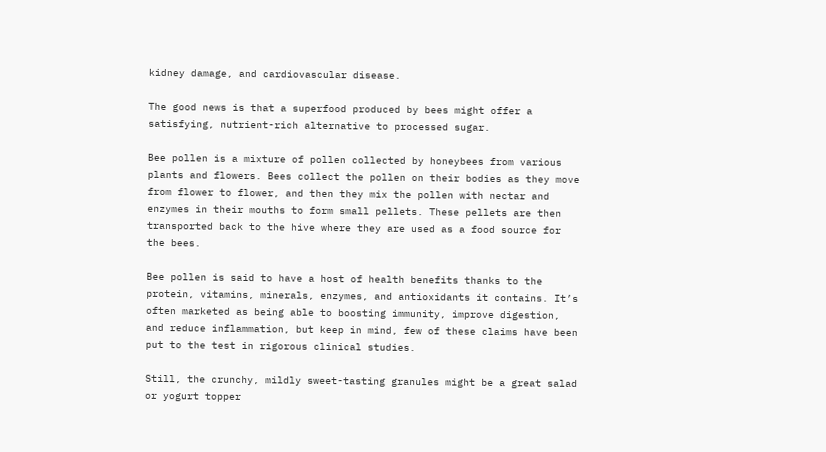kidney damage, and cardiovascular disease.

The good news is that a superfood produced by bees might offer a satisfying, nutrient-rich alternative to processed sugar.

Bee pollen is a mixture of pollen collected by honeybees from various plants and flowers. Bees collect the pollen on their bodies as they move from flower to flower, and then they mix the pollen with nectar and enzymes in their mouths to form small pellets. These pellets are then transported back to the hive where they are used as a food source for the bees.

Bee pollen is said to have a host of health benefits thanks to the protein, vitamins, minerals, enzymes, and antioxidants it contains. It’s often marketed as being able to boosting immunity, improve digestion, and reduce inflammation, but keep in mind, few of these claims have been put to the test in rigorous clinical studies.

Still, the crunchy, mildly sweet-tasting granules might be a great salad or yogurt topper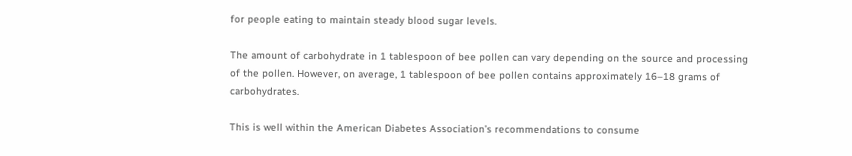for people eating to maintain steady blood sugar levels.

The amount of carbohydrate in 1 tablespoon of bee pollen can vary depending on the source and processing of the pollen. However, on average, 1 tablespoon of bee pollen contains approximately 16–18 grams of carbohydrates.

This is well within the American Diabetes Association’s recommendations to consume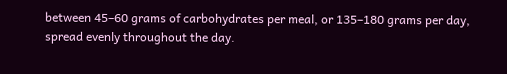between 45–60 grams of carbohydrates per meal, or 135–180 grams per day, spread evenly throughout the day.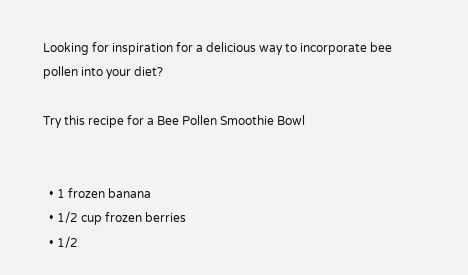Looking for inspiration for a delicious way to incorporate bee pollen into your diet?

Try this recipe for a Bee Pollen Smoothie Bowl


  • 1 frozen banana
  • 1/2 cup frozen berries
  • 1/2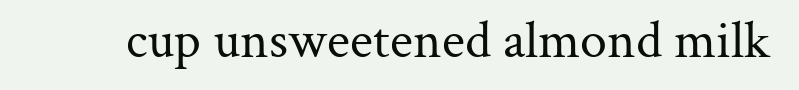cup unsweetened almond milk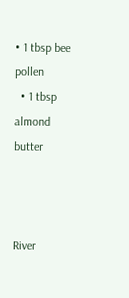• 1 tbsp bee pollen
  • 1 tbsp almond butter



River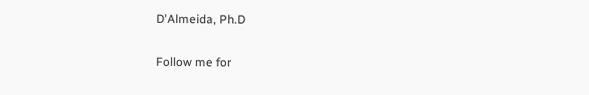D'Almeida, Ph.D

Follow me for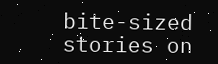bite-sized stories on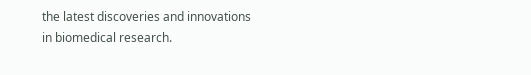the latest discoveries and innovations in biomedical research.